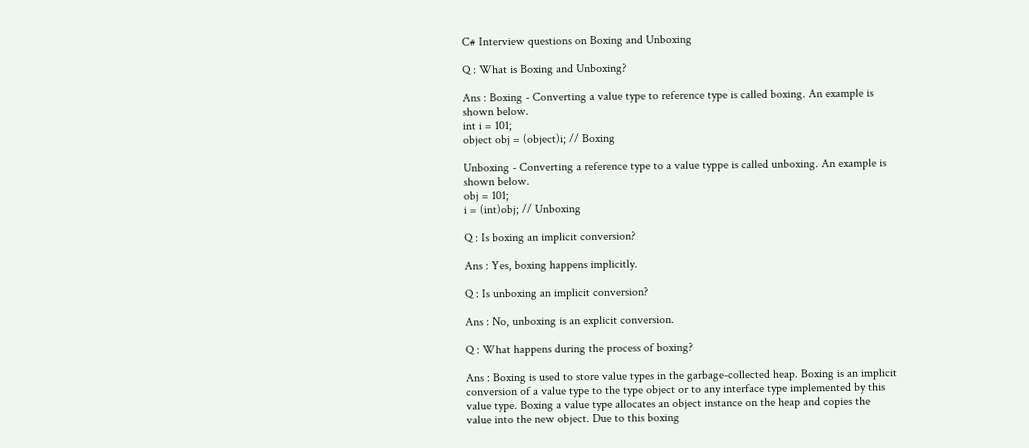C# Interview questions on Boxing and Unboxing

Q : What is Boxing and Unboxing?

Ans : Boxing - Converting a value type to reference type is called boxing. An example is shown below.
int i = 101;
object obj = (object)i; // Boxing

Unboxing - Converting a reference type to a value typpe is called unboxing. An example is shown below.
obj = 101;
i = (int)obj; // Unboxing

Q : Is boxing an implicit conversion?

Ans : Yes, boxing happens implicitly.

Q : Is unboxing an implicit conversion?

Ans : No, unboxing is an explicit conversion.

Q : What happens during the process of boxing?

Ans : Boxing is used to store value types in the garbage-collected heap. Boxing is an implicit conversion of a value type to the type object or to any interface type implemented by this value type. Boxing a value type allocates an object instance on the heap and copies the value into the new object. Due to this boxing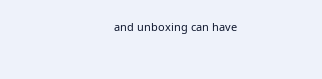and unboxing can have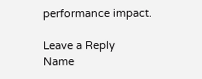performance impact.

Leave a Reply
Name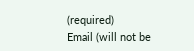(required)
Email (will not be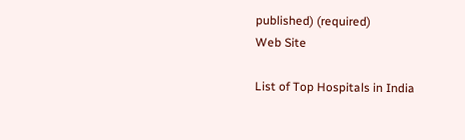published) (required)
Web Site

List of Top Hospitals in India